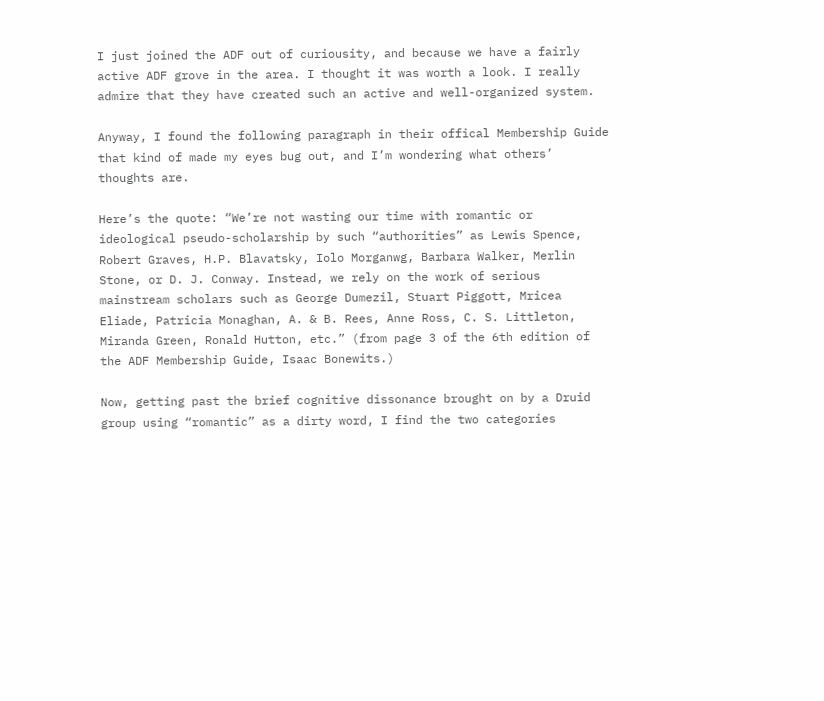I just joined the ADF out of curiousity, and because we have a fairly active ADF grove in the area. I thought it was worth a look. I really admire that they have created such an active and well-organized system.

Anyway, I found the following paragraph in their offical Membership Guide that kind of made my eyes bug out, and I’m wondering what others’ thoughts are.

Here’s the quote: “We’re not wasting our time with romantic or ideological pseudo-scholarship by such “authorities” as Lewis Spence, Robert Graves, H.P. Blavatsky, Iolo Morganwg, Barbara Walker, Merlin Stone, or D. J. Conway. Instead, we rely on the work of serious mainstream scholars such as George Dumezil, Stuart Piggott, Mricea Eliade, Patricia Monaghan, A. & B. Rees, Anne Ross, C. S. Littleton, Miranda Green, Ronald Hutton, etc.” (from page 3 of the 6th edition of the ADF Membership Guide, Isaac Bonewits.)

Now, getting past the brief cognitive dissonance brought on by a Druid group using “romantic” as a dirty word, I find the two categories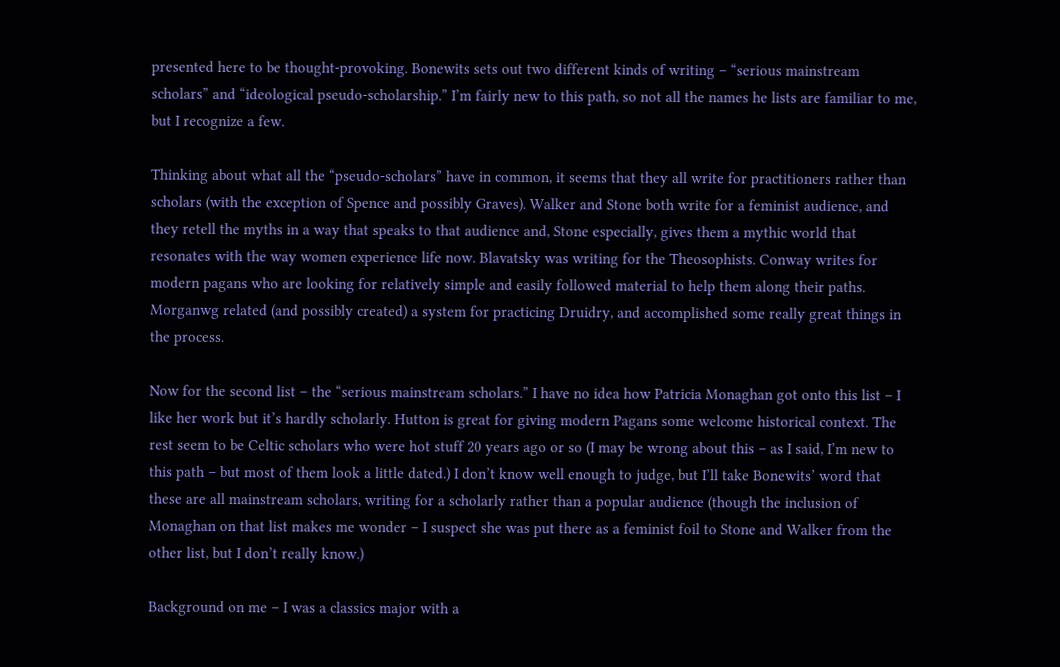presented here to be thought-provoking. Bonewits sets out two different kinds of writing – “serious mainstream scholars” and “ideological pseudo-scholarship.” I’m fairly new to this path, so not all the names he lists are familiar to me, but I recognize a few.

Thinking about what all the “pseudo-scholars” have in common, it seems that they all write for practitioners rather than scholars (with the exception of Spence and possibly Graves). Walker and Stone both write for a feminist audience, and they retell the myths in a way that speaks to that audience and, Stone especially, gives them a mythic world that resonates with the way women experience life now. Blavatsky was writing for the Theosophists. Conway writes for modern pagans who are looking for relatively simple and easily followed material to help them along their paths. Morganwg related (and possibly created) a system for practicing Druidry, and accomplished some really great things in the process.

Now for the second list – the “serious mainstream scholars.” I have no idea how Patricia Monaghan got onto this list – I like her work but it’s hardly scholarly. Hutton is great for giving modern Pagans some welcome historical context. The rest seem to be Celtic scholars who were hot stuff 20 years ago or so (I may be wrong about this – as I said, I’m new to this path – but most of them look a little dated.) I don’t know well enough to judge, but I’ll take Bonewits’ word that these are all mainstream scholars, writing for a scholarly rather than a popular audience (though the inclusion of Monaghan on that list makes me wonder – I suspect she was put there as a feminist foil to Stone and Walker from the other list, but I don’t really know.)

Background on me – I was a classics major with a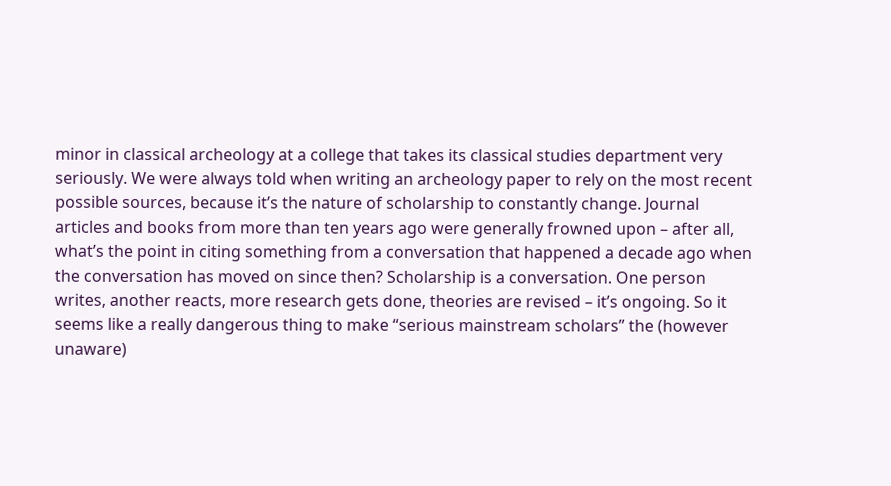minor in classical archeology at a college that takes its classical studies department very seriously. We were always told when writing an archeology paper to rely on the most recent possible sources, because it’s the nature of scholarship to constantly change. Journal articles and books from more than ten years ago were generally frowned upon – after all, what’s the point in citing something from a conversation that happened a decade ago when the conversation has moved on since then? Scholarship is a conversation. One person writes, another reacts, more research gets done, theories are revised – it’s ongoing. So it seems like a really dangerous thing to make “serious mainstream scholars” the (however unaware)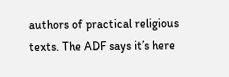authors of practical religious texts. The ADF says it’s here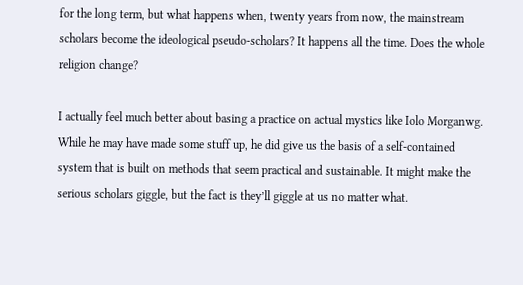for the long term, but what happens when, twenty years from now, the mainstream scholars become the ideological pseudo-scholars? It happens all the time. Does the whole religion change?

I actually feel much better about basing a practice on actual mystics like Iolo Morganwg. While he may have made some stuff up, he did give us the basis of a self-contained system that is built on methods that seem practical and sustainable. It might make the serious scholars giggle, but the fact is they’ll giggle at us no matter what.